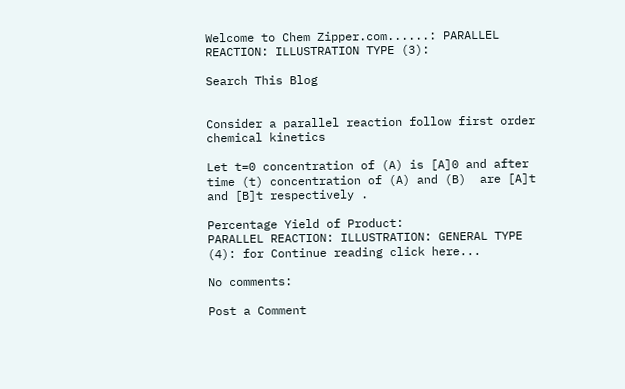Welcome to Chem Zipper.com......: PARALLEL REACTION: ILLUSTRATION TYPE (3):

Search This Blog


Consider a parallel reaction follow first order chemical kinetics

Let t=0 concentration of (A) is [A]0 and after time (t) concentration of (A) and (B)  are [A]t and [B]t respectively .

Percentage Yield of Product:
PARALLEL REACTION: ILLUSTRATION: GENERAL TYPE (4): for Continue reading click here...

No comments:

Post a Comment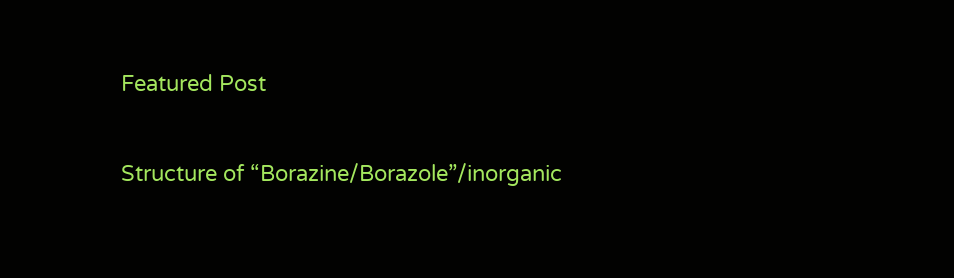Featured Post

Structure of “Borazine/Borazole”/inorganic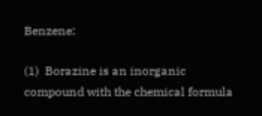Benzene:

(1)  Borazine is an inorganic compound with the chemical formula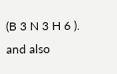(B 3 N 3 H 6 ). and also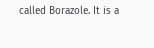called Borazole. It is a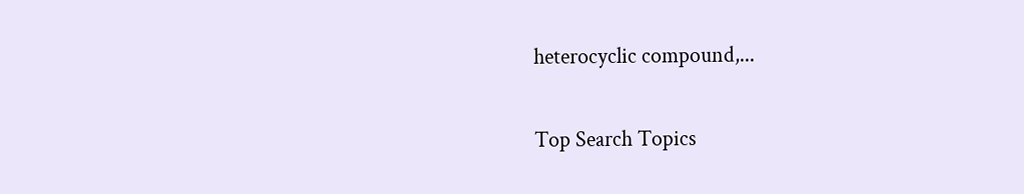heterocyclic compound,...

Top Search Topics